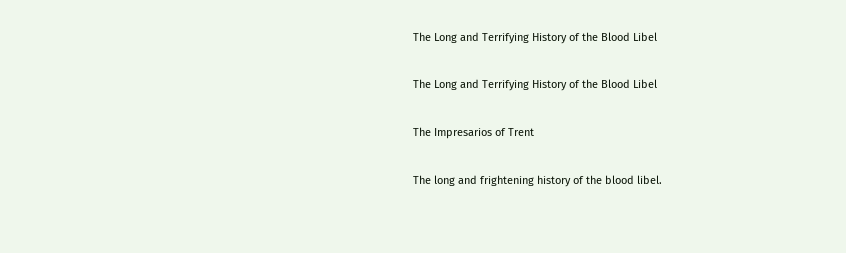The Long and Terrifying History of the Blood Libel

The Long and Terrifying History of the Blood Libel

The Impresarios of Trent

The long and frightening history of the blood libel.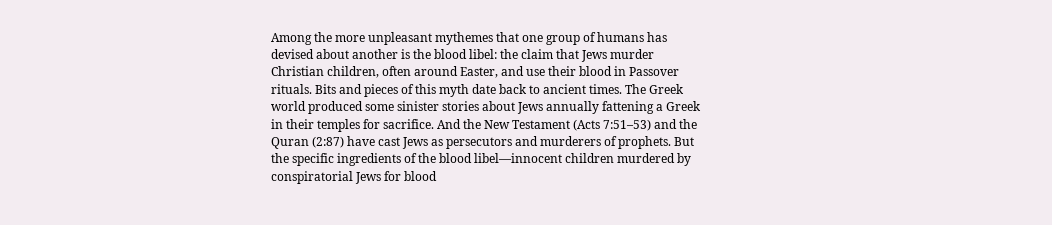Among the more unpleasant mythemes that one group of humans has devised about another is the blood libel: the claim that Jews murder Christian children, often around Easter, and use their blood in Passover rituals. Bits and pieces of this myth date back to ancient times. The Greek world produced some sinister stories about Jews annually fattening a Greek in their temples for sacrifice. And the New Testament (Acts 7:51–53) and the Quran (2:87) have cast Jews as persecutors and murderers of prophets. But the specific ingredients of the blood libel—innocent children murdered by conspiratorial Jews for blood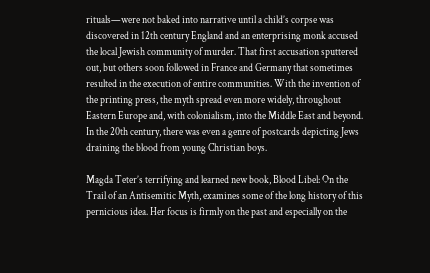rituals—were not baked into narrative until a child’s corpse was discovered in 12th century England and an enterprising monk accused the local Jewish community of murder. That first accusation sputtered out, but others soon followed in France and Germany that sometimes resulted in the execution of entire communities. With the invention of the printing press, the myth spread even more widely, throughout Eastern Europe and, with colonialism, into the Middle East and beyond. In the 20th century, there was even a genre of postcards depicting Jews draining the blood from young Christian boys.

Magda Teter’s terrifying and learned new book, Blood Libel: On the Trail of an Antisemitic Myth, examines some of the long history of this pernicious idea. Her focus is firmly on the past and especially on the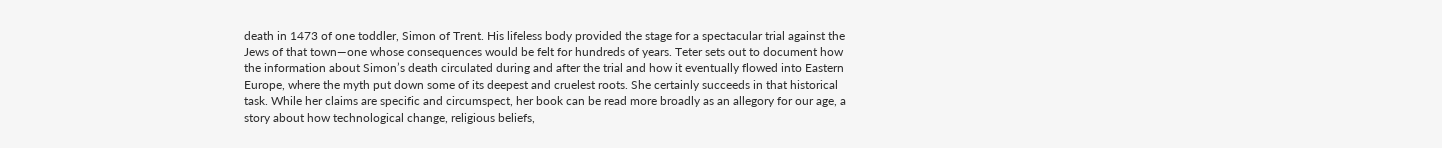death in 1473 of one toddler, Simon of Trent. His lifeless body provided the stage for a spectacular trial against the Jews of that town—one whose consequences would be felt for hundreds of years. Teter sets out to document how the information about Simon’s death circulated during and after the trial and how it eventually flowed into Eastern Europe, where the myth put down some of its deepest and cruelest roots. She certainly succeeds in that historical task. While her claims are specific and circumspect, her book can be read more broadly as an allegory for our age, a story about how technological change, religious beliefs,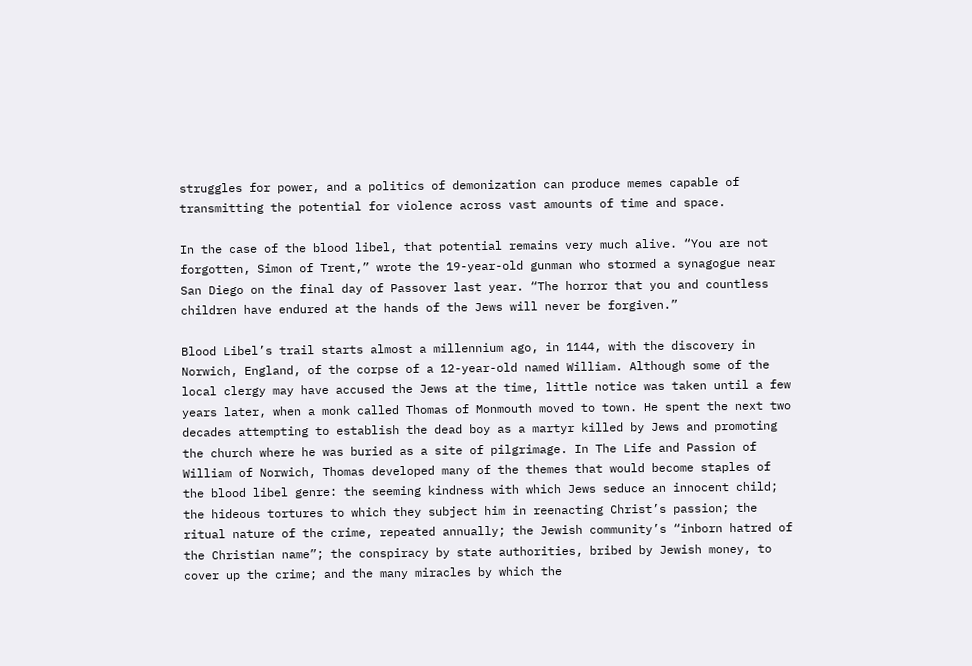struggles for power, and a politics of demonization can produce memes capable of transmitting the potential for violence across vast amounts of time and space.

In the case of the blood libel, that potential remains very much alive. “You are not forgotten, Simon of Trent,” wrote the 19-year-old gunman who stormed a synagogue near San Diego on the final day of Passover last year. “The horror that you and countless children have endured at the hands of the Jews will never be forgiven.”

Blood Libel’s trail starts almost a millennium ago, in 1144, with the discovery in Norwich, England, of the corpse of a 12-year-old named William. Although some of the local clergy may have accused the Jews at the time, little notice was taken until a few years later, when a monk called Thomas of Monmouth moved to town. He spent the next two decades attempting to establish the dead boy as a martyr killed by Jews and promoting the church where he was buried as a site of pilgrimage. In The Life and Passion of William of Norwich, Thomas developed many of the themes that would become staples of the blood libel genre: the seeming kindness with which Jews seduce an innocent child; the hideous tortures to which they subject him in reenacting Christ’s passion; the ritual nature of the crime, repeated annually; the Jewish community’s “inborn hatred of the Christian name”; the conspiracy by state authorities, bribed by Jewish money, to cover up the crime; and the many miracles by which the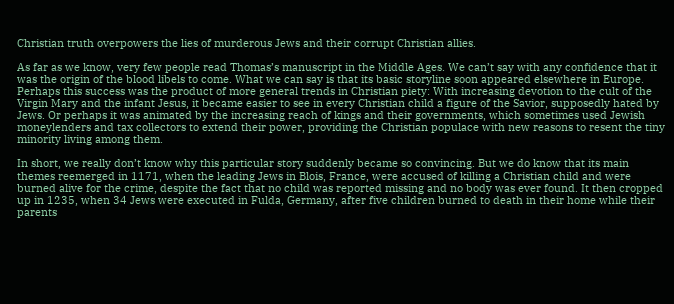Christian truth overpowers the lies of murderous Jews and their corrupt Christian allies.

As far as we know, very few people read Thomas’s manuscript in the Middle Ages. We can’t say with any confidence that it was the origin of the blood libels to come. What we can say is that its basic storyline soon appeared elsewhere in Europe. Perhaps this success was the product of more general trends in Christian piety: With increasing devotion to the cult of the Virgin Mary and the infant Jesus, it became easier to see in every Christian child a figure of the Savior, supposedly hated by Jews. Or perhaps it was animated by the increasing reach of kings and their governments, which sometimes used Jewish moneylenders and tax collectors to extend their power, providing the Christian populace with new reasons to resent the tiny minority living among them.

In short, we really don’t know why this particular story suddenly became so convincing. But we do know that its main themes reemerged in 1171, when the leading Jews in Blois, France, were accused of killing a Christian child and were burned alive for the crime, despite the fact that no child was reported missing and no body was ever found. It then cropped up in 1235, when 34 Jews were executed in Fulda, Germany, after five children burned to death in their home while their parents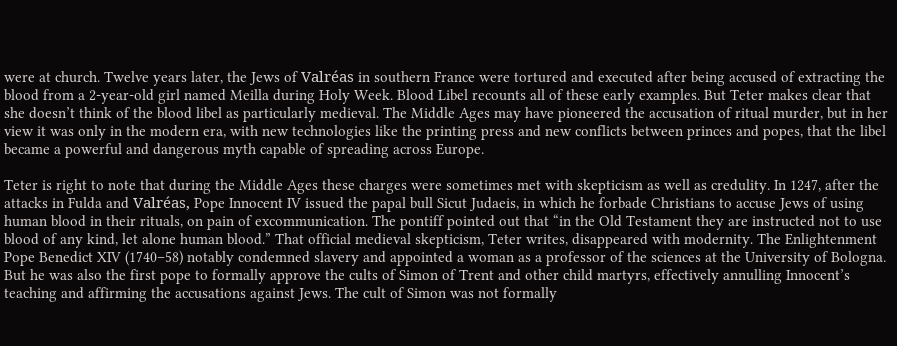were at church. Twelve years later, the Jews of Valréas in southern France were tortured and executed after being accused of extracting the blood from a 2-year-old girl named Meilla during Holy Week. Blood Libel recounts all of these early examples. But Teter makes clear that she doesn’t think of the blood libel as particularly medieval. The Middle Ages may have pioneered the accusation of ritual murder, but in her view it was only in the modern era, with new technologies like the printing press and new conflicts between princes and popes, that the libel became a powerful and dangerous myth capable of spreading across Europe.

Teter is right to note that during the Middle Ages these charges were sometimes met with skepticism as well as credulity. In 1247, after the attacks in Fulda and Valréas, Pope Innocent IV issued the papal bull Sicut Judaeis, in which he forbade Christians to accuse Jews of using human blood in their rituals, on pain of excommunication. The pontiff pointed out that “in the Old Testament they are instructed not to use blood of any kind, let alone human blood.” That official medieval skepticism, Teter writes, disappeared with modernity. The Enlightenment Pope Benedict XIV (1740–58) notably condemned slavery and appointed a woman as a professor of the sciences at the University of Bologna. But he was also the first pope to formally approve the cults of Simon of Trent and other child martyrs, effectively annulling Innocent’s teaching and affirming the accusations against Jews. The cult of Simon was not formally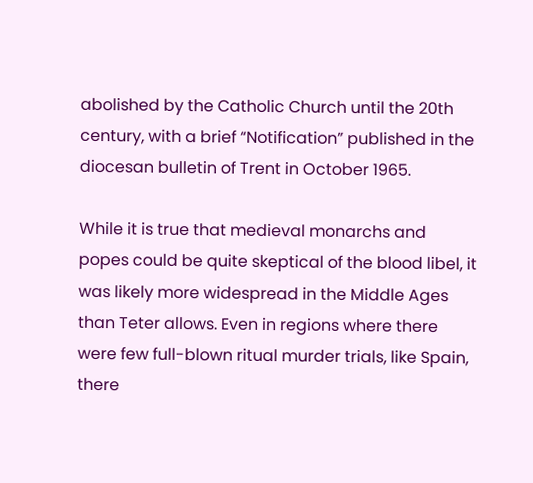abolished by the Catholic Church until the 20th century, with a brief “Notification” published in the diocesan bulletin of Trent in October 1965.

While it is true that medieval monarchs and popes could be quite skeptical of the blood libel, it was likely more widespread in the Middle Ages than Teter allows. Even in regions where there were few full-blown ritual murder trials, like Spain, there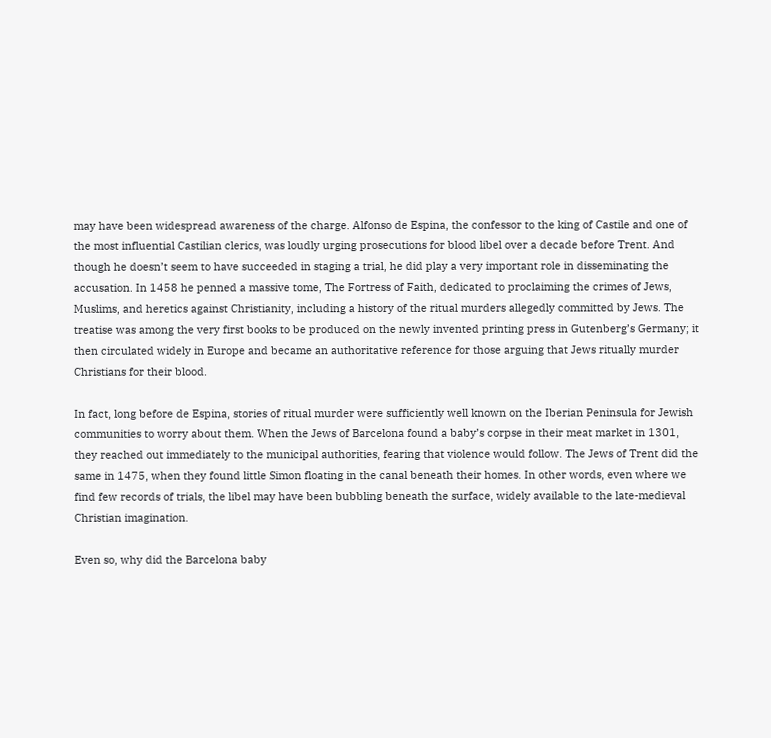may have been widespread awareness of the charge. Alfonso de Espina, the confessor to the king of Castile and one of the most influential Castilian clerics, was loudly urging prosecutions for blood libel over a decade before Trent. And though he doesn’t seem to have succeeded in staging a trial, he did play a very important role in disseminating the accusation. In 1458 he penned a massive tome, The Fortress of Faith, dedicated to proclaiming the crimes of Jews, Muslims, and heretics against Christianity, including a history of the ritual murders allegedly committed by Jews. The treatise was among the very first books to be produced on the newly invented printing press in Gutenberg’s Germany; it then circulated widely in Europe and became an authoritative reference for those arguing that Jews ritually murder Christians for their blood.

In fact, long before de Espina, stories of ritual murder were sufficiently well known on the Iberian Peninsula for Jewish communities to worry about them. When the Jews of Barcelona found a baby’s corpse in their meat market in 1301, they reached out immediately to the municipal authorities, fearing that violence would follow. The Jews of Trent did the same in 1475, when they found little Simon floating in the canal beneath their homes. In other words, even where we find few records of trials, the libel may have been bubbling beneath the surface, widely available to the late-medieval Christian imagination.

Even so, why did the Barcelona baby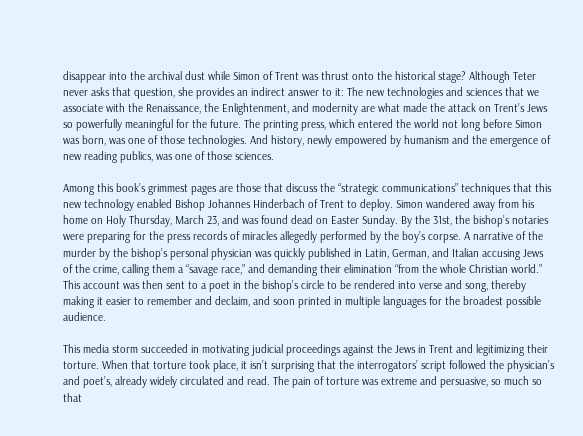disappear into the archival dust while Simon of Trent was thrust onto the historical stage? Although Teter never asks that question, she provides an indirect answer to it: The new technologies and sciences that we associate with the Renaissance, the Enlightenment, and modernity are what made the attack on Trent’s Jews so powerfully meaningful for the future. The printing press, which entered the world not long before Simon was born, was one of those technologies. And history, newly empowered by humanism and the emergence of new reading publics, was one of those sciences.

Among this book’s grimmest pages are those that discuss the “strategic communications” techniques that this new technology enabled Bishop Johannes Hinderbach of Trent to deploy. Simon wandered away from his home on Holy Thursday, March 23, and was found dead on Easter Sunday. By the 31st, the bishop’s notaries were preparing for the press records of miracles allegedly performed by the boy’s corpse. A narrative of the murder by the bishop’s personal physician was quickly published in Latin, German, and Italian accusing Jews of the crime, calling them a “savage race,” and demanding their elimination “from the whole Christian world.” This account was then sent to a poet in the bishop’s circle to be rendered into verse and song, thereby making it easier to remember and declaim, and soon printed in multiple languages for the broadest possible audience.

This media storm succeeded in motivating judicial proceedings against the Jews in Trent and legitimizing their torture. When that torture took place, it isn’t surprising that the interrogators’ script followed the physician’s and poet’s, already widely circulated and read. The pain of torture was extreme and persuasive, so much so that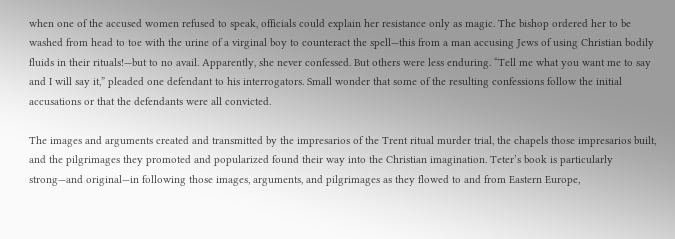when one of the accused women refused to speak, officials could explain her resistance only as magic. The bishop ordered her to be washed from head to toe with the urine of a virginal boy to counteract the spell—this from a man accusing Jews of using Christian bodily fluids in their rituals!—but to no avail. Apparently, she never confessed. But others were less enduring. “Tell me what you want me to say and I will say it,” pleaded one defendant to his interrogators. Small wonder that some of the resulting confessions follow the initial accusations or that the defendants were all convicted.

The images and arguments created and transmitted by the impresarios of the Trent ritual murder trial, the chapels those impresarios built, and the pilgrimages they promoted and popularized found their way into the Christian imagination. Teter’s book is particularly strong—and original—in following those images, arguments, and pilgrimages as they flowed to and from Eastern Europe,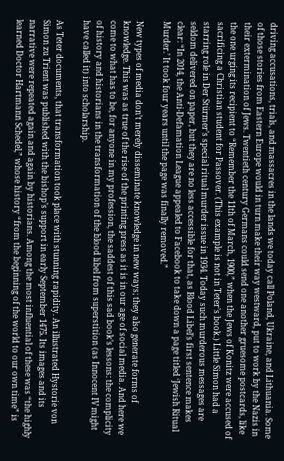driving accusations, trials, and massacres in the lands we today call Poland, Ukraine, and Lithuania. Some of those stories from Eastern Europe would in turn make their way westward, put to work by the Nazis in their extermination of Jews. Twentieth century Germans could send one another gruesome postcards, like the one urging its recipient to “Remember the 11th of March, 1900,” when the Jews of Konitz were accused of sacrificing a Christian student for Passover. (This example is not in Teter’s book.) Little Simon had a starring role in Der Stürmer’s special ritual murder issue in 1934. Today such murderous messages are seldom delivered on paper, but they are no less accessible for that, as Blood Libel’s first sentence makes clear: “In 2014, the Anti-Defamation League appealed to Facebook to take down a page titled ‘Jewish Ritual Murder.’ It took four years until the page was finally removed.”

New types of media don’t merely disseminate knowledge in new ways; they also generate forms of knowledge. This was as true of the rise of the printing press as it is in our age of social media. And here we come to what has to be, for anyone in my profession, the saddest of this sad book’s lessons: the complicity of history and historians in the transformation of the blood libel from superstition (as Innocent IV might have called it) into scholarship.

As Teter documents, that transformation took place with stunning rapidity. An illustrated Hystorie von Simon zu Trient was published with the bishop’s support in early September 1475. Its images and its narrative were repeated again and again by historians. Among the most influential of these was “the highly learned Doctor Hartmann Schedel,” whose history “from the beginning of the world to our own time” is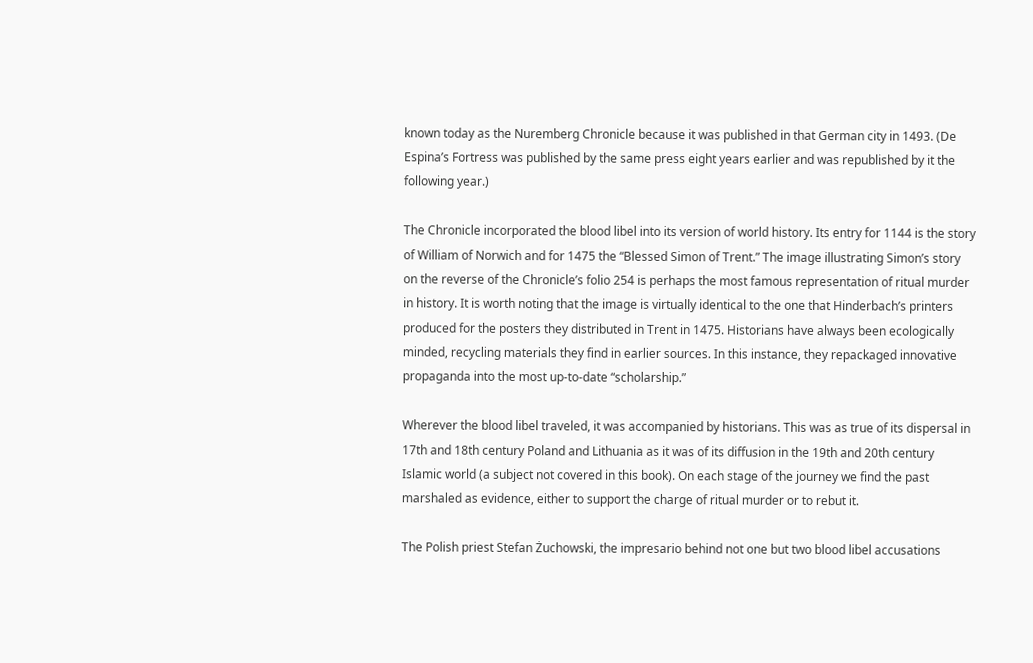known today as the Nuremberg Chronicle because it was published in that German city in 1493. (De Espina’s Fortress was published by the same press eight years earlier and was republished by it the following year.)

The Chronicle incorporated the blood libel into its version of world history. Its entry for 1144 is the story of William of Norwich and for 1475 the “Blessed Simon of Trent.” The image illustrating Simon’s story on the reverse of the Chronicle’s folio 254 is perhaps the most famous representation of ritual murder in history. It is worth noting that the image is virtually identical to the one that Hinderbach’s printers produced for the posters they distributed in Trent in 1475. Historians have always been ecologically minded, recycling materials they find in earlier sources. In this instance, they repackaged innovative propaganda into the most up-to-date “scholarship.”

Wherever the blood libel traveled, it was accompanied by historians. This was as true of its dispersal in 17th and 18th century Poland and Lithuania as it was of its diffusion in the 19th and 20th century Islamic world (a subject not covered in this book). On each stage of the journey we find the past marshaled as evidence, either to support the charge of ritual murder or to rebut it.

The Polish priest Stefan Żuchowski, the impresario behind not one but two blood libel accusations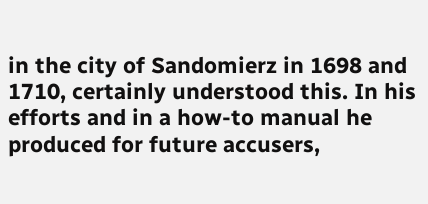in the city of Sandomierz in 1698 and 1710, certainly understood this. In his efforts and in a how-to manual he produced for future accusers,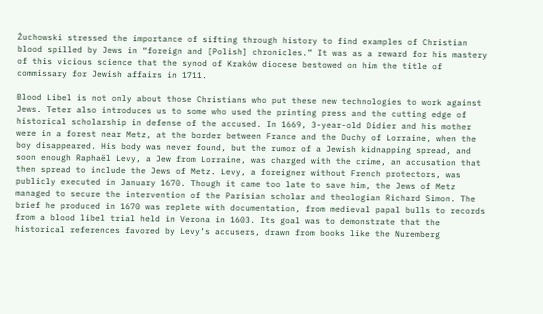Żuchowski stressed the importance of sifting through history to find examples of Christian blood spilled by Jews in “foreign and [Polish] chronicles.” It was as a reward for his mastery of this vicious science that the synod of Kraków diocese bestowed on him the title of commissary for Jewish affairs in 1711.

Blood Libel is not only about those Christians who put these new technologies to work against Jews. Teter also introduces us to some who used the printing press and the cutting edge of historical scholarship in defense of the accused. In 1669, 3-year-old Didier and his mother were in a forest near Metz, at the border between France and the Duchy of Lorraine, when the boy disappeared. His body was never found, but the rumor of a Jewish kidnapping spread, and soon enough Raphaël Levy, a Jew from Lorraine, was charged with the crime, an accusation that then spread to include the Jews of Metz. Levy, a foreigner without French protectors, was publicly executed in January 1670. Though it came too late to save him, the Jews of Metz managed to secure the intervention of the Parisian scholar and theologian Richard Simon. The brief he produced in 1670 was replete with documentation, from medieval papal bulls to records from a blood libel trial held in Verona in 1603. Its goal was to demonstrate that the historical references favored by Levy’s accusers, drawn from books like the Nuremberg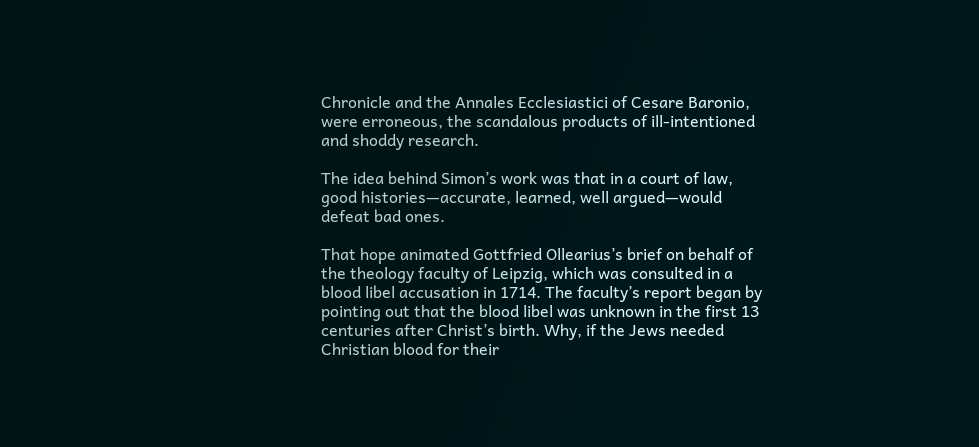Chronicle and the Annales Ecclesiastici of Cesare Baronio, were erroneous, the scandalous products of ill-intentioned and shoddy research.

The idea behind Simon’s work was that in a court of law, good histories—accurate, learned, well argued—would defeat bad ones.

That hope animated Gottfried Ollearius’s brief on behalf of the theology faculty of Leipzig, which was consulted in a blood libel accusation in 1714. The faculty’s report began by pointing out that the blood libel was unknown in the first 13 centuries after Christ’s birth. Why, if the Jews needed Christian blood for their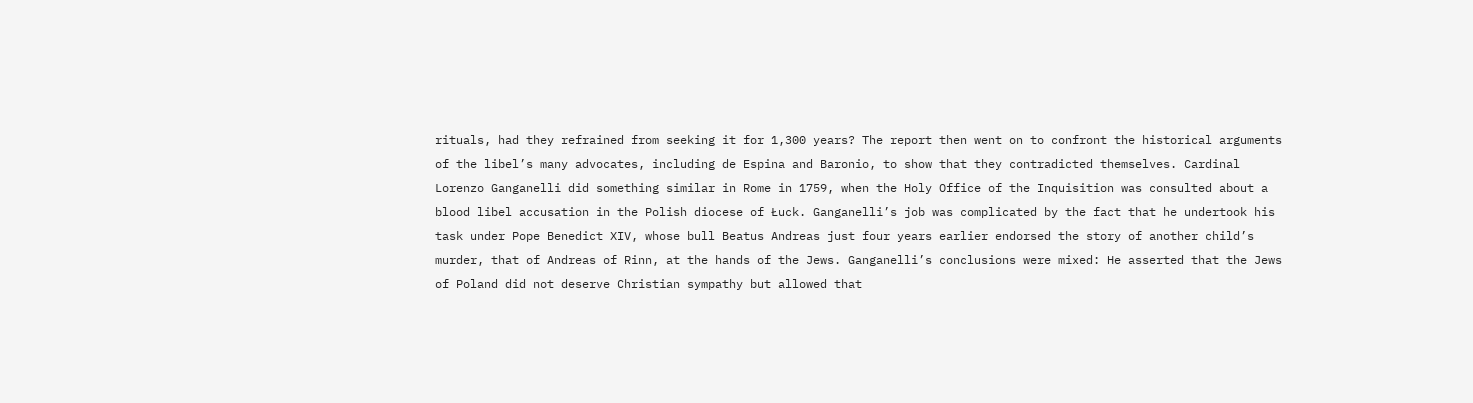rituals, had they refrained from seeking it for 1,300 years? The report then went on to confront the historical arguments of the libel’s many advocates, including de Espina and Baronio, to show that they contradicted themselves. Cardinal Lorenzo Ganganelli did something similar in Rome in 1759, when the Holy Office of the Inquisition was consulted about a blood libel accusation in the Polish diocese of Łuck. Ganganelli’s job was complicated by the fact that he undertook his task under Pope Benedict XIV, whose bull Beatus Andreas just four years earlier endorsed the story of another child’s murder, that of Andreas of Rinn, at the hands of the Jews. Ganganelli’s conclusions were mixed: He asserted that the Jews of Poland did not deserve Christian sympathy but allowed that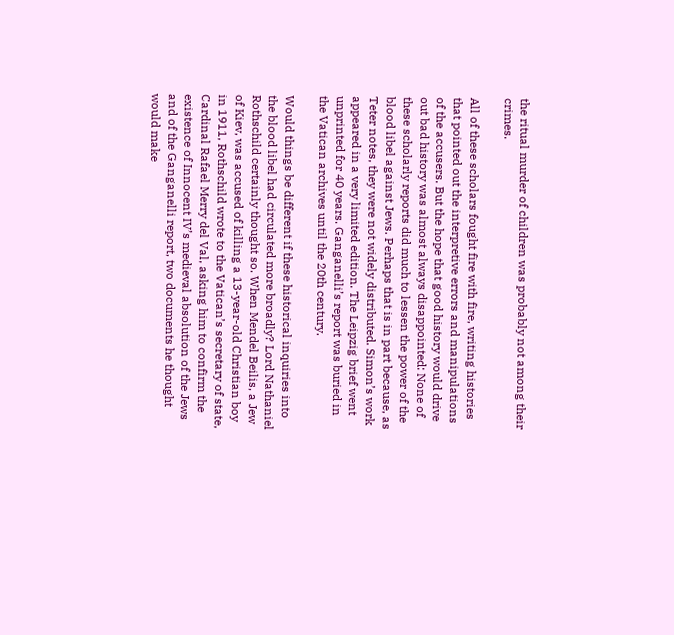the ritual murder of children was probably not among their crimes.

All of these scholars fought fire with fire, writing histories that pointed out the interpretive errors and manipulations of the accusers. But the hope that good history would drive out bad history was almost always disappointed: None of these scholarly reports did much to lessen the power of the blood libel against Jews. Perhaps that is in part because, as Teter notes, they were not widely distributed. Simon’s work appeared in a very limited edition. The Leipzig brief went unprinted for 40 years. Ganganelli’s report was buried in the Vatican archives until the 20th century.

Would things be different if these historical inquiries into the blood libel had circulated more broadly? Lord Nathaniel Rothschild certainly thought so. When Mendel Beilis, a Jew of Kiev, was accused of killing a 13-year-old Christian boy in 1911, Rothschild wrote to the Vatican’s secretary of state, Cardinal Rafael Merry del Val, asking him to confirm the existence of Innocent IV’s medieval absolution of the Jews and of the Ganganelli report, two documents he thought would make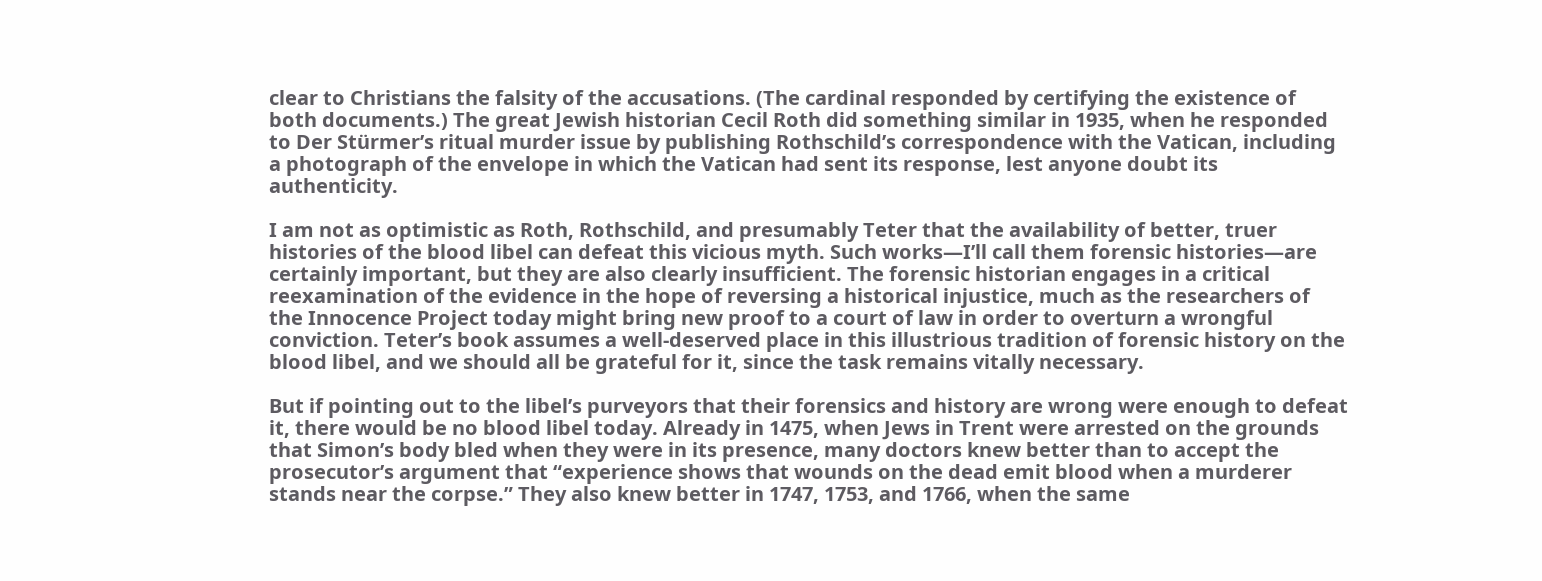clear to Christians the falsity of the accusations. (The cardinal responded by certifying the existence of both documents.) The great Jewish historian Cecil Roth did something similar in 1935, when he responded to Der Stürmer’s ritual murder issue by publishing Rothschild’s correspondence with the Vatican, including a photograph of the envelope in which the Vatican had sent its response, lest anyone doubt its authenticity.

I am not as optimistic as Roth, Rothschild, and presumably Teter that the availability of better, truer histories of the blood libel can defeat this vicious myth. Such works—I’ll call them forensic histories—are certainly important, but they are also clearly insufficient. The forensic historian engages in a critical reexamination of the evidence in the hope of reversing a historical injustice, much as the researchers of the Innocence Project today might bring new proof to a court of law in order to overturn a wrongful conviction. Teter’s book assumes a well-deserved place in this illustrious tradition of forensic history on the blood libel, and we should all be grateful for it, since the task remains vitally necessary.

But if pointing out to the libel’s purveyors that their forensics and history are wrong were enough to defeat it, there would be no blood libel today. Already in 1475, when Jews in Trent were arrested on the grounds that Simon’s body bled when they were in its presence, many doctors knew better than to accept the prosecutor’s argument that “experience shows that wounds on the dead emit blood when a murderer stands near the corpse.” They also knew better in 1747, 1753, and 1766, when the same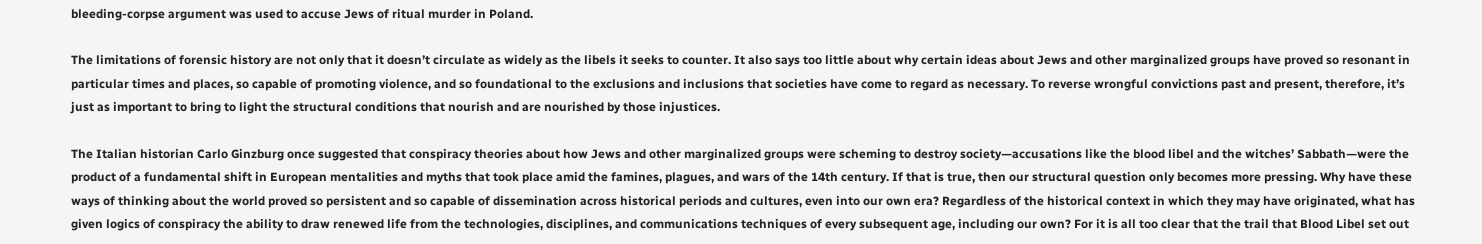bleeding-corpse argument was used to accuse Jews of ritual murder in Poland.

The limitations of forensic history are not only that it doesn’t circulate as widely as the libels it seeks to counter. It also says too little about why certain ideas about Jews and other marginalized groups have proved so resonant in particular times and places, so capable of promoting violence, and so foundational to the exclusions and inclusions that societies have come to regard as necessary. To reverse wrongful convictions past and present, therefore, it’s just as important to bring to light the structural conditions that nourish and are nourished by those injustices.

The Italian historian Carlo Ginzburg once suggested that conspiracy theories about how Jews and other marginalized groups were scheming to destroy society—accusations like the blood libel and the witches’ Sabbath—were the product of a fundamental shift in European mentalities and myths that took place amid the famines, plagues, and wars of the 14th century. If that is true, then our structural question only becomes more pressing. Why have these ways of thinking about the world proved so persistent and so capable of dissemination across historical periods and cultures, even into our own era? Regardless of the historical context in which they may have originated, what has given logics of conspiracy the ability to draw renewed life from the technologies, disciplines, and communications techniques of every subsequent age, including our own? For it is all too clear that the trail that Blood Libel set out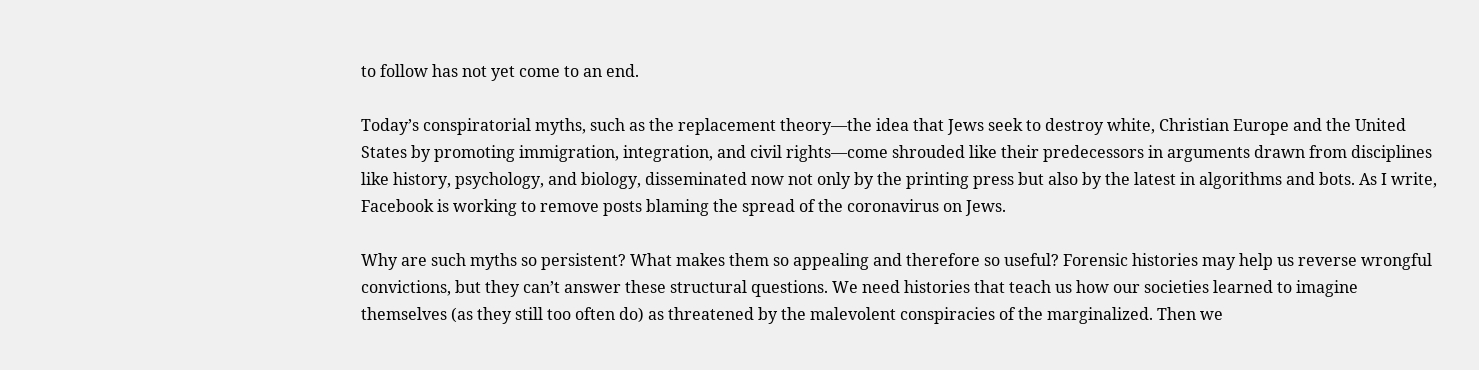to follow has not yet come to an end.

Today’s conspiratorial myths, such as the replacement theory—the idea that Jews seek to destroy white, Christian Europe and the United States by promoting immigration, integration, and civil rights—come shrouded like their predecessors in arguments drawn from disciplines like history, psychology, and biology, disseminated now not only by the printing press but also by the latest in algorithms and bots. As I write, Facebook is working to remove posts blaming the spread of the coronavirus on Jews.

Why are such myths so persistent? What makes them so appealing and therefore so useful? Forensic histories may help us reverse wrongful convictions, but they can’t answer these structural questions. We need histories that teach us how our societies learned to imagine themselves (as they still too often do) as threatened by the malevolent conspiracies of the marginalized. Then we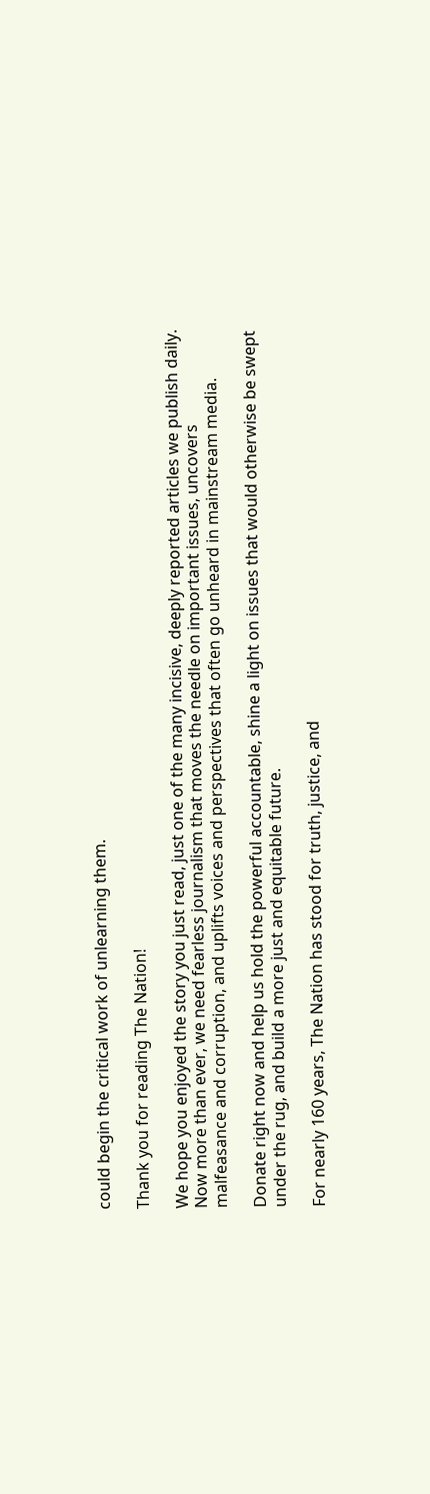could begin the critical work of unlearning them.

Thank you for reading The Nation!

We hope you enjoyed the story you just read, just one of the many incisive, deeply reported articles we publish daily. Now more than ever, we need fearless journalism that moves the needle on important issues, uncovers malfeasance and corruption, and uplifts voices and perspectives that often go unheard in mainstream media.

Donate right now and help us hold the powerful accountable, shine a light on issues that would otherwise be swept under the rug, and build a more just and equitable future.

For nearly 160 years, The Nation has stood for truth, justice, and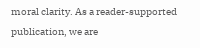moral clarity. As a reader-supported publication, we are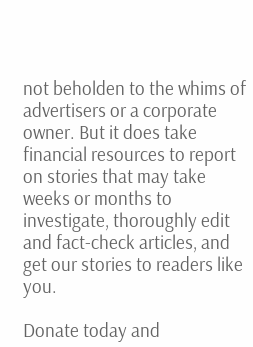not beholden to the whims of advertisers or a corporate owner. But it does take financial resources to report on stories that may take weeks or months to investigate, thoroughly edit and fact-check articles, and get our stories to readers like you.

Donate today and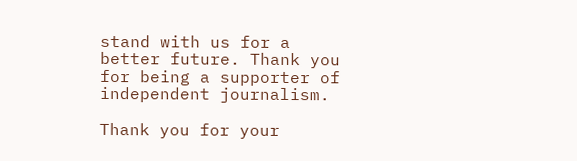stand with us for a better future. Thank you for being a supporter of independent journalism.

Thank you for your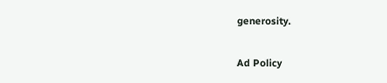generosity.

Ad Policy